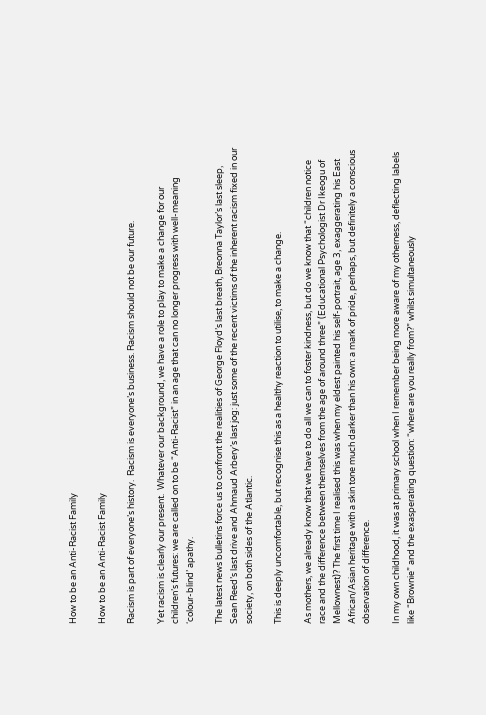How to be an Anti-Racist Family

How to be an Anti-Racist Family

Racism is part of everyone’s history.  Racism is everyone’s business. Racism should not be our future.

Yet racism is clearly our present.  Whatever our background, we have a role to play to make a change for our children’s futures: we are called on to be “Anti-Racist” in an age that can no longer progress with well-meaning ‘colour-blind’ apathy.

The latest news bulletins force us to confront the realities of George Floyd’s last breath, Breonna Taylor’s last sleep, Sean Reed’s last drive and Ahmaud Arbery’s last jog: just some of the recent victims of the inherent racism fixed in our society, on both sides of the Atlantic.

This is deeply uncomfortable, but recognise this as a healthy reaction to utilise, to make a change.

As mothers, we already know that we have to do all we can to foster kindness, but do we know that “children notice race and the difference between themselves from the age of around three” (Educational Psychologist Dr Ikeogu of Mellownest)? The first time I realised this was when my eldest painted his self-portrait, age 3, exaggerating his East African/Asian heritage with a skin tone much darker than his own: a mark of pride, perhaps, but definitely a conscious observation of difference.

In my own childhood, it was at primary school when I remember being more aware of my otherness, deflecting labels like “Brownie” and the exasperating question: “where are you really from?” whilst simultaneously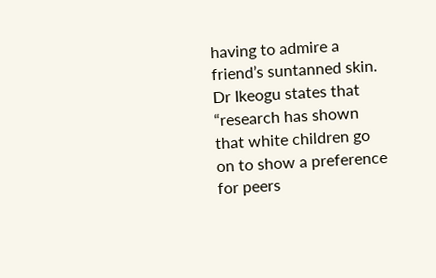having to admire a friend’s suntanned skin.  Dr Ikeogu states that “research has shown that white children go on to show a preference for peers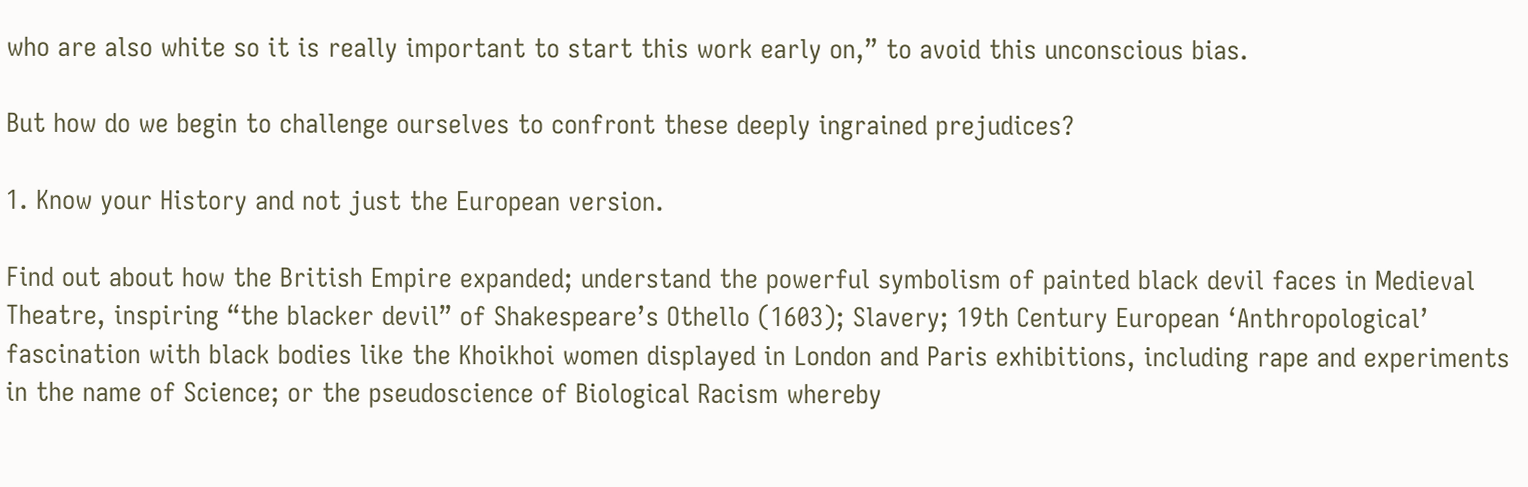who are also white so it is really important to start this work early on,” to avoid this unconscious bias.

But how do we begin to challenge ourselves to confront these deeply ingrained prejudices?

1. Know your History and not just the European version.

Find out about how the British Empire expanded; understand the powerful symbolism of painted black devil faces in Medieval Theatre, inspiring “the blacker devil” of Shakespeare’s Othello (1603); Slavery; 19th Century European ‘Anthropological’ fascination with black bodies like the Khoikhoi women displayed in London and Paris exhibitions, including rape and experiments in the name of Science; or the pseudoscience of Biological Racism whereby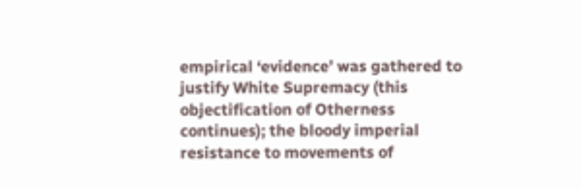empirical ‘evidence’ was gathered to justify White Supremacy (this objectification of Otherness continues); the bloody imperial resistance to movements of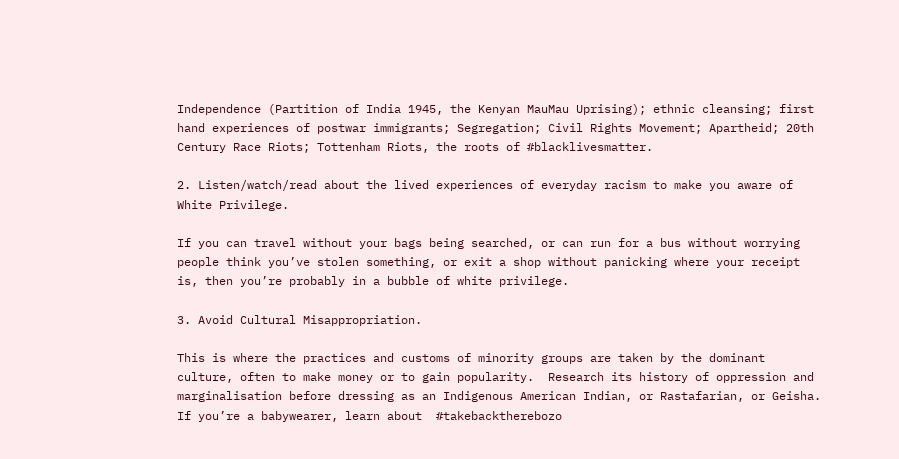Independence (Partition of India 1945, the Kenyan MauMau Uprising); ethnic cleansing; first hand experiences of postwar immigrants; Segregation; Civil Rights Movement; Apartheid; 20th Century Race Riots; Tottenham Riots, the roots of #blacklivesmatter.

2. Listen/watch/read about the lived experiences of everyday racism to make you aware of White Privilege.

If you can travel without your bags being searched, or can run for a bus without worrying people think you’ve stolen something, or exit a shop without panicking where your receipt is, then you’re probably in a bubble of white privilege.

3. Avoid Cultural Misappropriation.

This is where the practices and customs of minority groups are taken by the dominant culture, often to make money or to gain popularity.  Research its history of oppression and marginalisation before dressing as an Indigenous American Indian, or Rastafarian, or Geisha.  If you’re a babywearer, learn about  #takebacktherebozo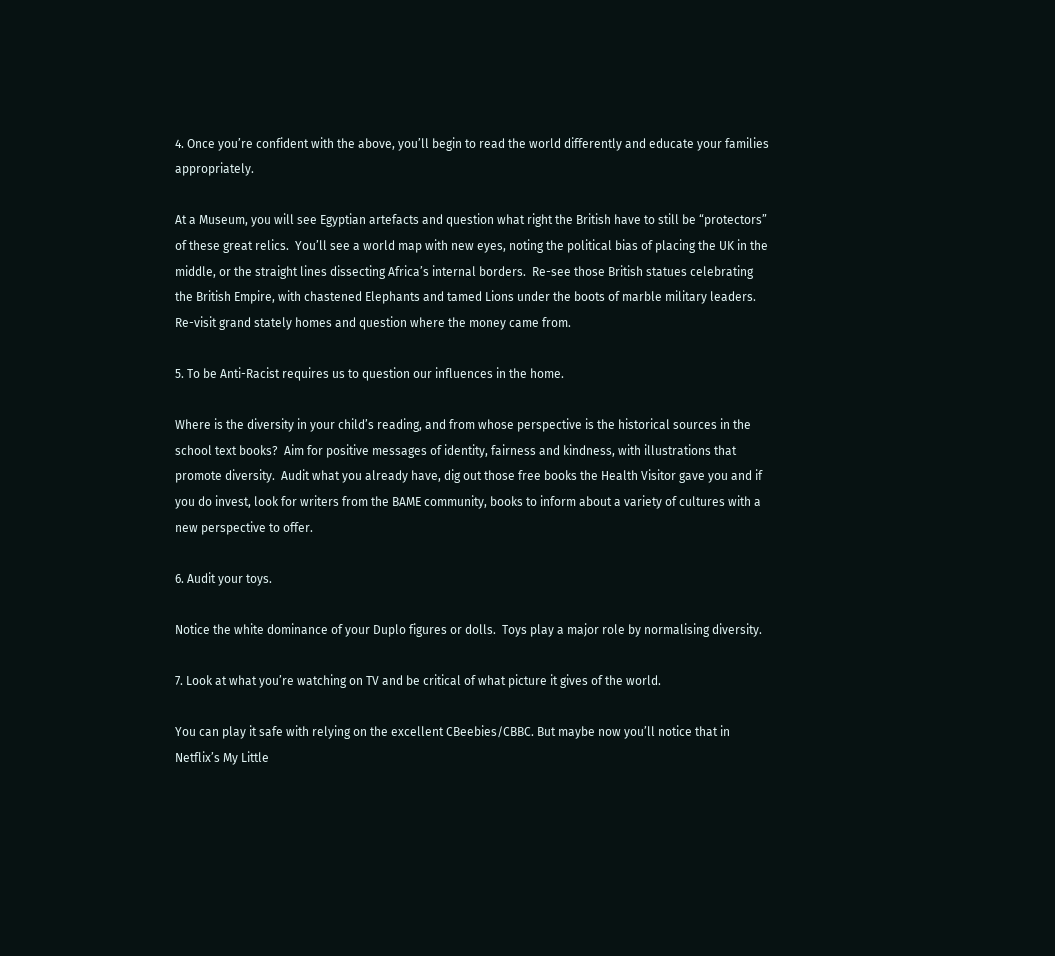4. Once you’re confident with the above, you’ll begin to read the world differently and educate your families appropriately.

At a Museum, you will see Egyptian artefacts and question what right the British have to still be “protectors” of these great relics.  You’ll see a world map with new eyes, noting the political bias of placing the UK in the middle, or the straight lines dissecting Africa’s internal borders.  Re-see those British statues celebrating the British Empire, with chastened Elephants and tamed Lions under the boots of marble military leaders.  Re-visit grand stately homes and question where the money came from.

5. To be Anti-Racist requires us to question our influences in the home.

Where is the diversity in your child’s reading, and from whose perspective is the historical sources in the school text books?  Aim for positive messages of identity, fairness and kindness, with illustrations that promote diversity.  Audit what you already have, dig out those free books the Health Visitor gave you and if you do invest, look for writers from the BAME community, books to inform about a variety of cultures with a new perspective to offer.

6. Audit your toys.

Notice the white dominance of your Duplo figures or dolls.  Toys play a major role by normalising diversity.

7. Look at what you’re watching on TV and be critical of what picture it gives of the world.

You can play it safe with relying on the excellent CBeebies/CBBC. But maybe now you’ll notice that in Netflix’s My Little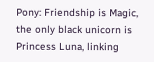Pony: Friendship is Magic, the only black unicorn is Princess Luna, linking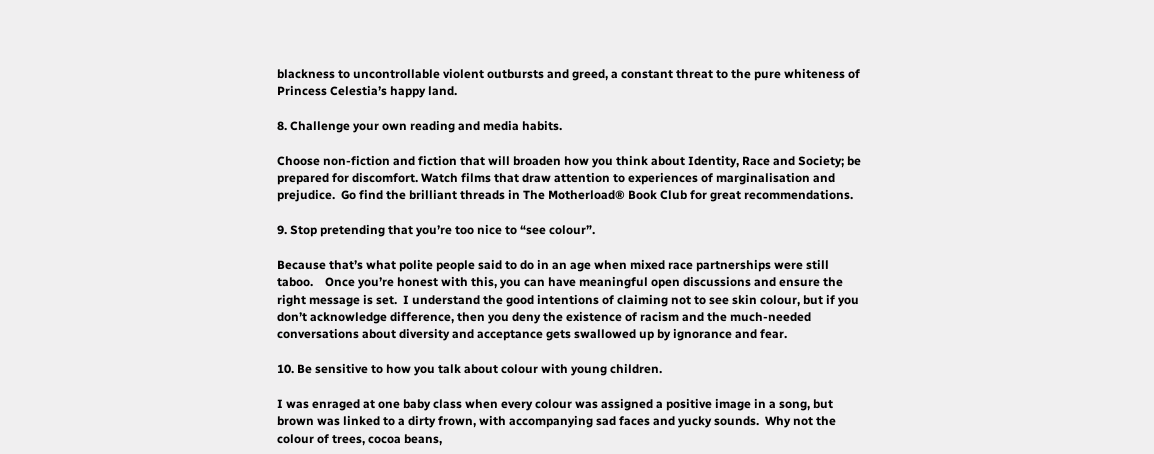blackness to uncontrollable violent outbursts and greed, a constant threat to the pure whiteness of Princess Celestia’s happy land.

8. Challenge your own reading and media habits.

Choose non-fiction and fiction that will broaden how you think about Identity, Race and Society; be prepared for discomfort. Watch films that draw attention to experiences of marginalisation and prejudice.  Go find the brilliant threads in The Motherload® Book Club for great recommendations.

9. Stop pretending that you’re too nice to “see colour”.

Because that’s what polite people said to do in an age when mixed race partnerships were still taboo.    Once you’re honest with this, you can have meaningful open discussions and ensure the right message is set.  I understand the good intentions of claiming not to see skin colour, but if you don’t acknowledge difference, then you deny the existence of racism and the much-needed conversations about diversity and acceptance gets swallowed up by ignorance and fear.

10. Be sensitive to how you talk about colour with young children.

I was enraged at one baby class when every colour was assigned a positive image in a song, but brown was linked to a dirty frown, with accompanying sad faces and yucky sounds.  Why not the colour of trees, cocoa beans,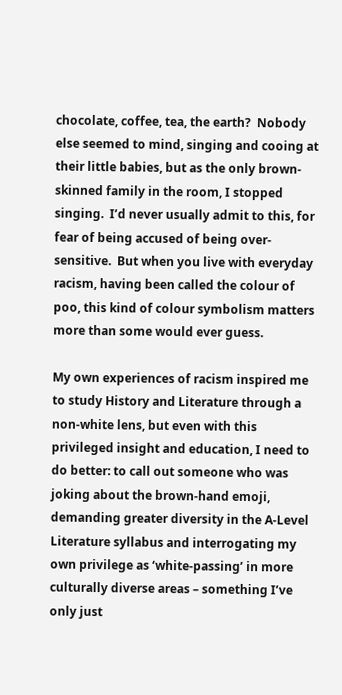chocolate, coffee, tea, the earth?  Nobody else seemed to mind, singing and cooing at their little babies, but as the only brown-skinned family in the room, I stopped singing.  I’d never usually admit to this, for fear of being accused of being over-sensitive.  But when you live with everyday racism, having been called the colour of poo, this kind of colour symbolism matters more than some would ever guess.

My own experiences of racism inspired me to study History and Literature through a non-white lens, but even with this privileged insight and education, I need to do better: to call out someone who was joking about the brown-hand emoji, demanding greater diversity in the A-Level Literature syllabus and interrogating my own privilege as ‘white-passing’ in more culturally diverse areas – something I’ve only just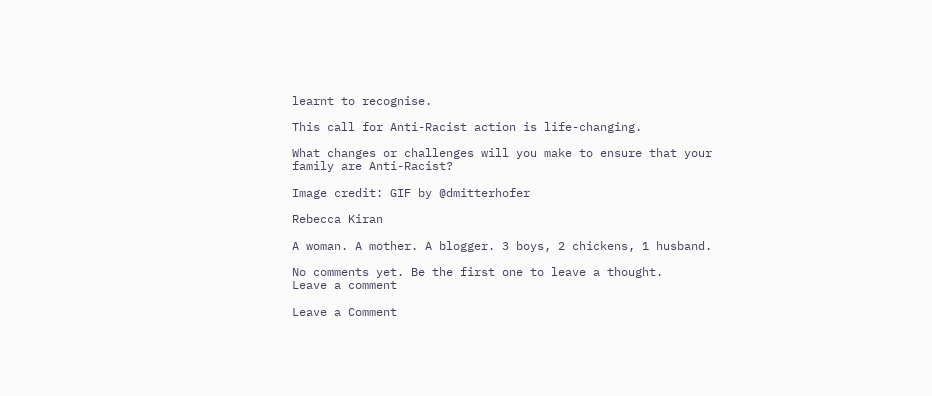learnt to recognise.

This call for Anti-Racist action is life-changing.

What changes or challenges will you make to ensure that your family are Anti-Racist?

Image credit: GIF by @dmitterhofer

Rebecca Kiran

A woman. A mother. A blogger. 3 boys, 2 chickens, 1 husband.

No comments yet. Be the first one to leave a thought.
Leave a comment

Leave a Comment